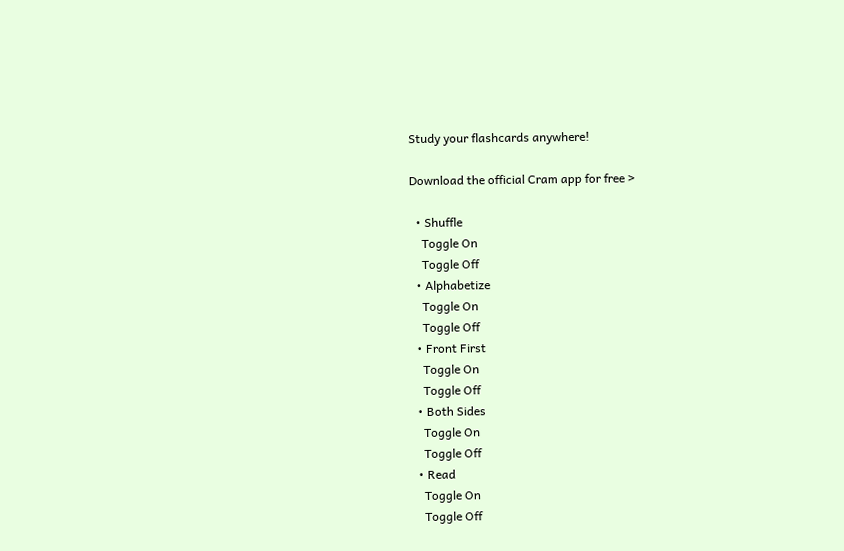Study your flashcards anywhere!

Download the official Cram app for free >

  • Shuffle
    Toggle On
    Toggle Off
  • Alphabetize
    Toggle On
    Toggle Off
  • Front First
    Toggle On
    Toggle Off
  • Both Sides
    Toggle On
    Toggle Off
  • Read
    Toggle On
    Toggle Off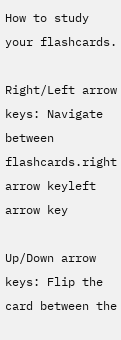How to study your flashcards.

Right/Left arrow keys: Navigate between flashcards.right arrow keyleft arrow key

Up/Down arrow keys: Flip the card between the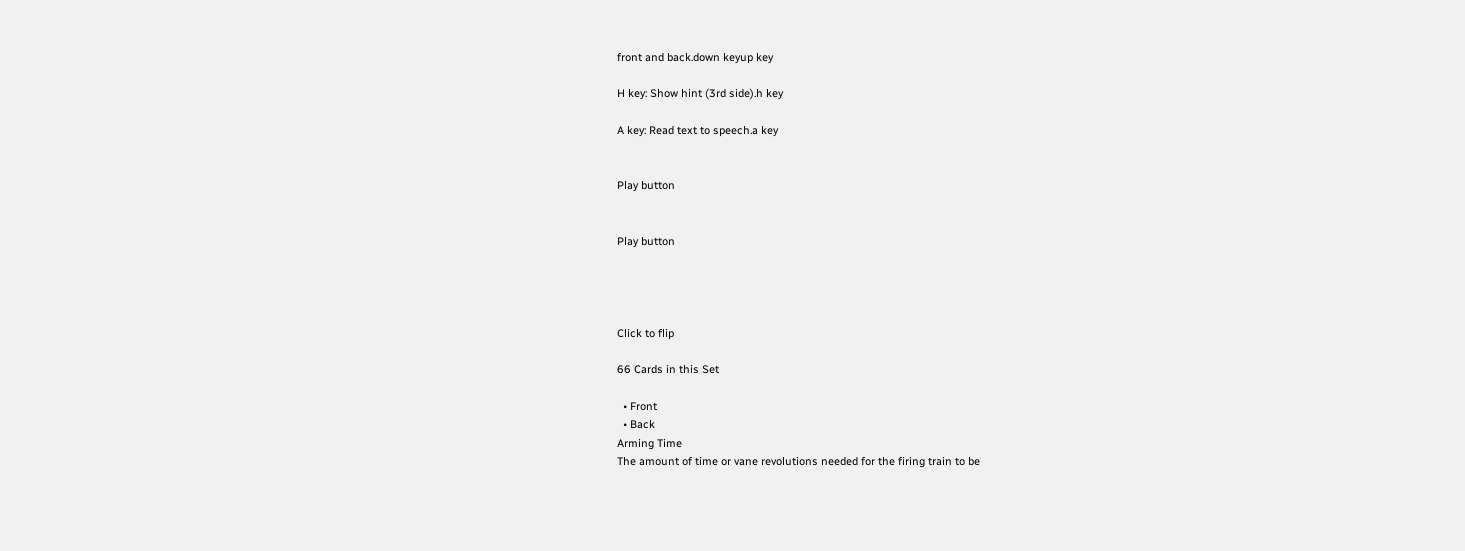front and back.down keyup key

H key: Show hint (3rd side).h key

A key: Read text to speech.a key


Play button


Play button




Click to flip

66 Cards in this Set

  • Front
  • Back
Arming Time
The amount of time or vane revolutions needed for the firing train to be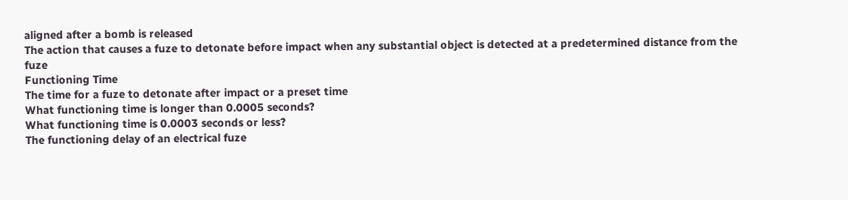aligned after a bomb is released
The action that causes a fuze to detonate before impact when any substantial object is detected at a predetermined distance from the fuze
Functioning Time
The time for a fuze to detonate after impact or a preset time
What functioning time is longer than 0.0005 seconds?
What functioning time is 0.0003 seconds or less?
The functioning delay of an electrical fuze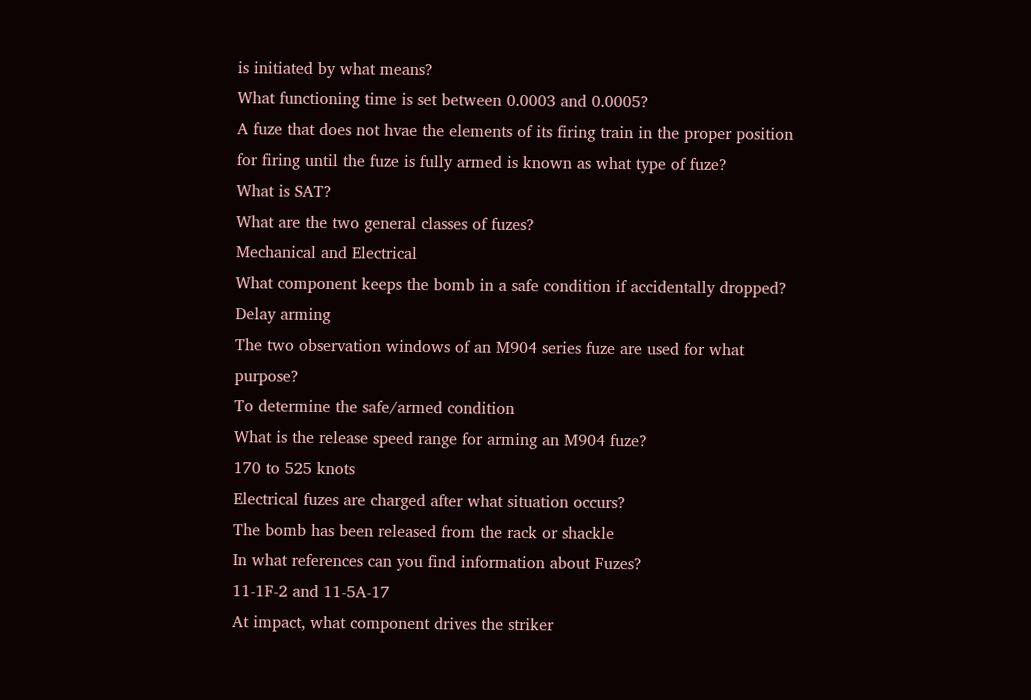is initiated by what means?
What functioning time is set between 0.0003 and 0.0005?
A fuze that does not hvae the elements of its firing train in the proper position for firing until the fuze is fully armed is known as what type of fuze?
What is SAT?
What are the two general classes of fuzes?
Mechanical and Electrical
What component keeps the bomb in a safe condition if accidentally dropped?
Delay arming
The two observation windows of an M904 series fuze are used for what purpose?
To determine the safe/armed condition
What is the release speed range for arming an M904 fuze?
170 to 525 knots
Electrical fuzes are charged after what situation occurs?
The bomb has been released from the rack or shackle
In what references can you find information about Fuzes?
11-1F-2 and 11-5A-17
At impact, what component drives the striker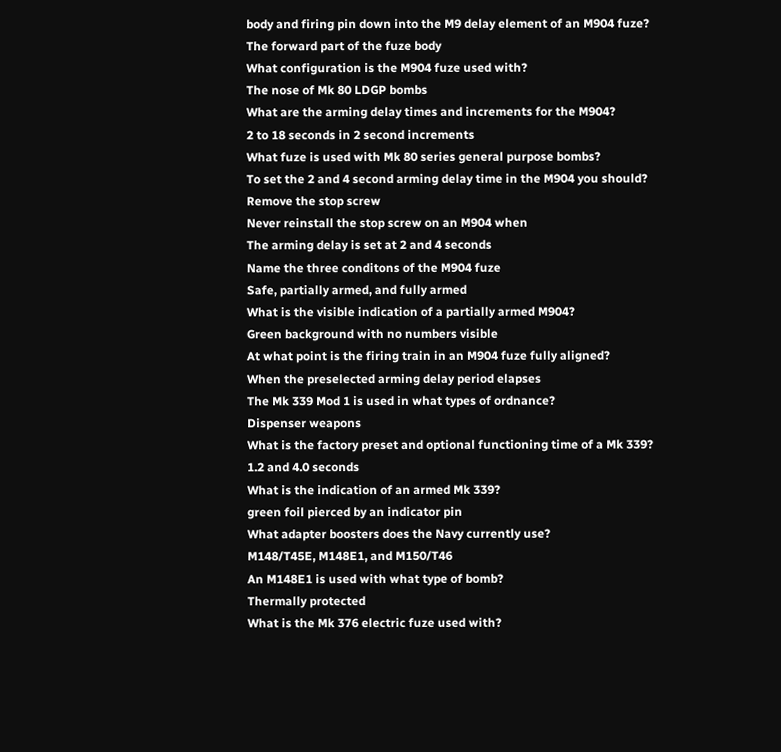body and firing pin down into the M9 delay element of an M904 fuze?
The forward part of the fuze body
What configuration is the M904 fuze used with?
The nose of Mk 80 LDGP bombs
What are the arming delay times and increments for the M904?
2 to 18 seconds in 2 second increments
What fuze is used with Mk 80 series general purpose bombs?
To set the 2 and 4 second arming delay time in the M904 you should?
Remove the stop screw
Never reinstall the stop screw on an M904 when
The arming delay is set at 2 and 4 seconds
Name the three conditons of the M904 fuze
Safe, partially armed, and fully armed
What is the visible indication of a partially armed M904?
Green background with no numbers visible
At what point is the firing train in an M904 fuze fully aligned?
When the preselected arming delay period elapses
The Mk 339 Mod 1 is used in what types of ordnance?
Dispenser weapons
What is the factory preset and optional functioning time of a Mk 339?
1.2 and 4.0 seconds
What is the indication of an armed Mk 339?
green foil pierced by an indicator pin
What adapter boosters does the Navy currently use?
M148/T45E, M148E1, and M150/T46
An M148E1 is used with what type of bomb?
Thermally protected
What is the Mk 376 electric fuze used with?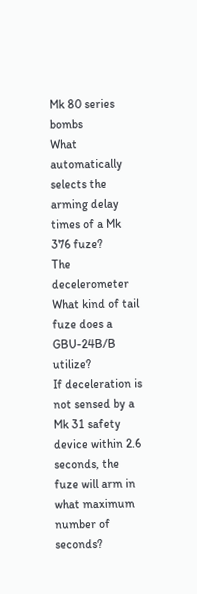Mk 80 series bombs
What automatically selects the arming delay times of a Mk 376 fuze?
The decelerometer
What kind of tail fuze does a GBU-24B/B utilize?
If deceleration is not sensed by a Mk 31 safety device within 2.6 seconds, the fuze will arm in what maximum number of seconds?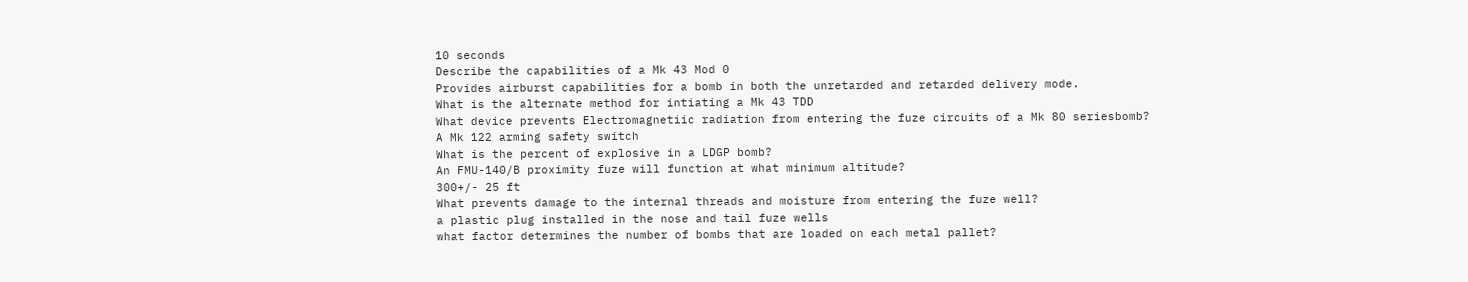10 seconds
Describe the capabilities of a Mk 43 Mod 0
Provides airburst capabilities for a bomb in both the unretarded and retarded delivery mode.
What is the alternate method for intiating a Mk 43 TDD
What device prevents Electromagnetiic radiation from entering the fuze circuits of a Mk 80 seriesbomb?
A Mk 122 arming safety switch
What is the percent of explosive in a LDGP bomb?
An FMU-140/B proximity fuze will function at what minimum altitude?
300+/- 25 ft
What prevents damage to the internal threads and moisture from entering the fuze well?
a plastic plug installed in the nose and tail fuze wells
what factor determines the number of bombs that are loaded on each metal pallet?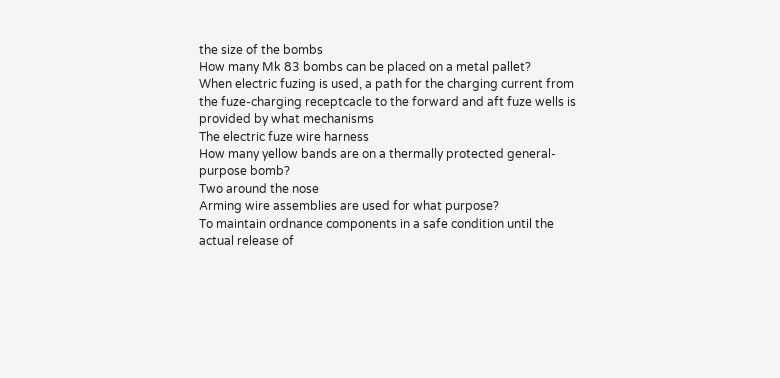the size of the bombs
How many Mk 83 bombs can be placed on a metal pallet?
When electric fuzing is used, a path for the charging current from the fuze-charging receptcacle to the forward and aft fuze wells is provided by what mechanisms
The electric fuze wire harness
How many yellow bands are on a thermally protected general-purpose bomb?
Two around the nose
Arming wire assemblies are used for what purpose?
To maintain ordnance components in a safe condition until the actual release of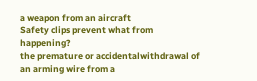a weapon from an aircraft
Safety clips prevent what from happening?
the premature or accidentalwithdrawal of an arming wire from a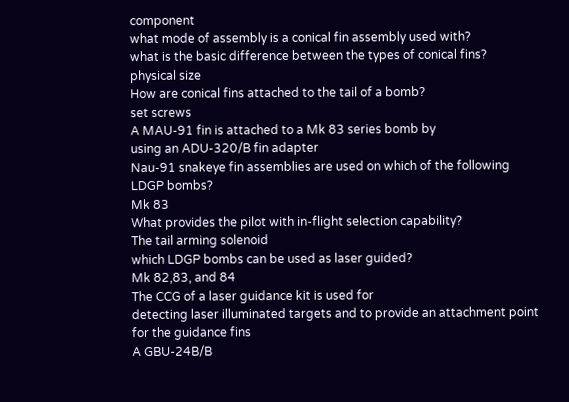component
what mode of assembly is a conical fin assembly used with?
what is the basic difference between the types of conical fins?
physical size
How are conical fins attached to the tail of a bomb?
set screws
A MAU-91 fin is attached to a Mk 83 series bomb by
using an ADU-320/B fin adapter
Nau-91 snakeye fin assemblies are used on which of the following LDGP bombs?
Mk 83
What provides the pilot with in-flight selection capability?
The tail arming solenoid
which LDGP bombs can be used as laser guided?
Mk 82,83, and 84
The CCG of a laser guidance kit is used for
detecting laser illuminated targets and to provide an attachment point for the guidance fins
A GBU-24B/B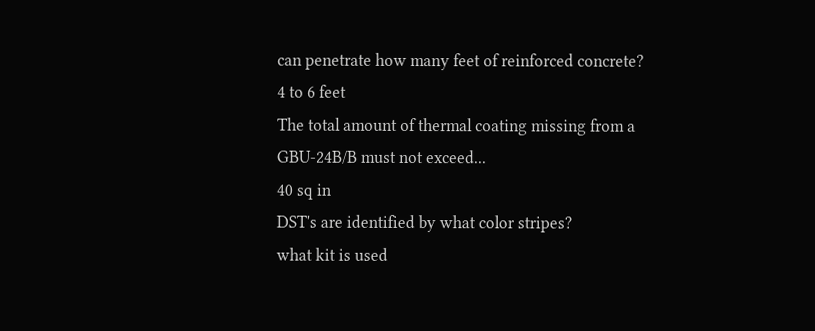can penetrate how many feet of reinforced concrete?
4 to 6 feet
The total amount of thermal coating missing from a GBU-24B/B must not exceed...
40 sq in
DST's are identified by what color stripes?
what kit is used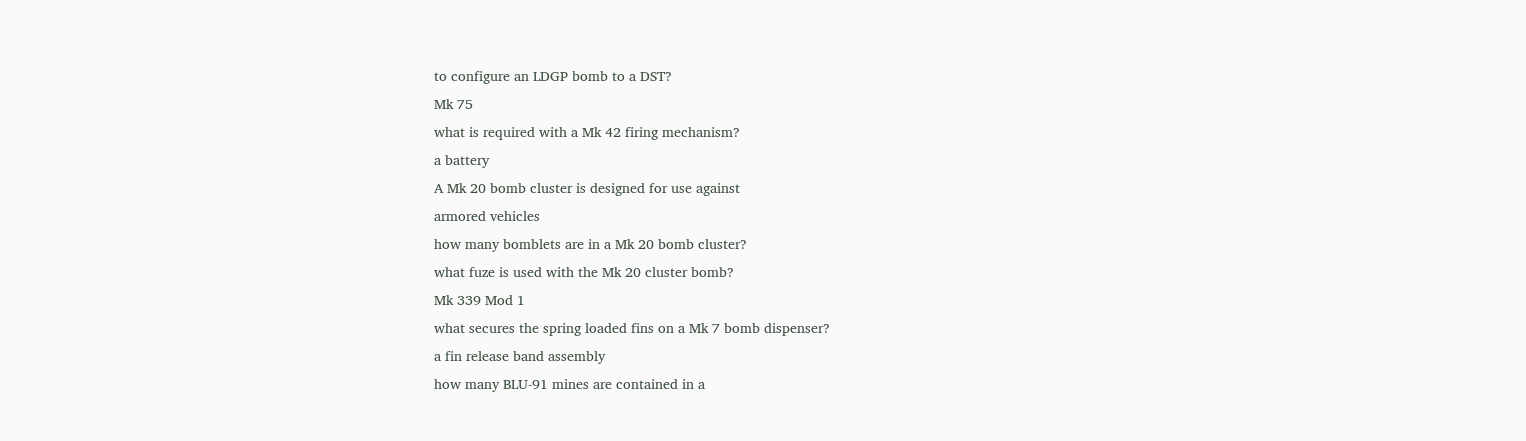to configure an LDGP bomb to a DST?
Mk 75
what is required with a Mk 42 firing mechanism?
a battery
A Mk 20 bomb cluster is designed for use against
armored vehicles
how many bomblets are in a Mk 20 bomb cluster?
what fuze is used with the Mk 20 cluster bomb?
Mk 339 Mod 1
what secures the spring loaded fins on a Mk 7 bomb dispenser?
a fin release band assembly
how many BLU-91 mines are contained in a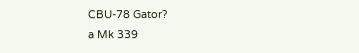CBU-78 Gator?
a Mk 339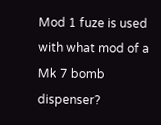Mod 1 fuze is used with what mod of a Mk 7 bomb dispenser?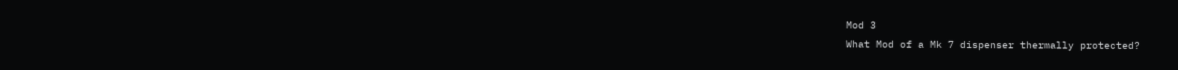Mod 3
What Mod of a Mk 7 dispenser thermally protected?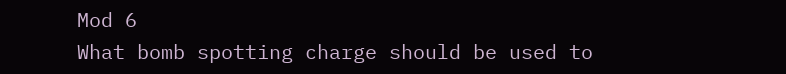Mod 6
What bomb spotting charge should be used to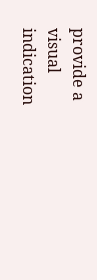provide a visual indication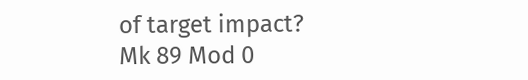of target impact?
Mk 89 Mod 0